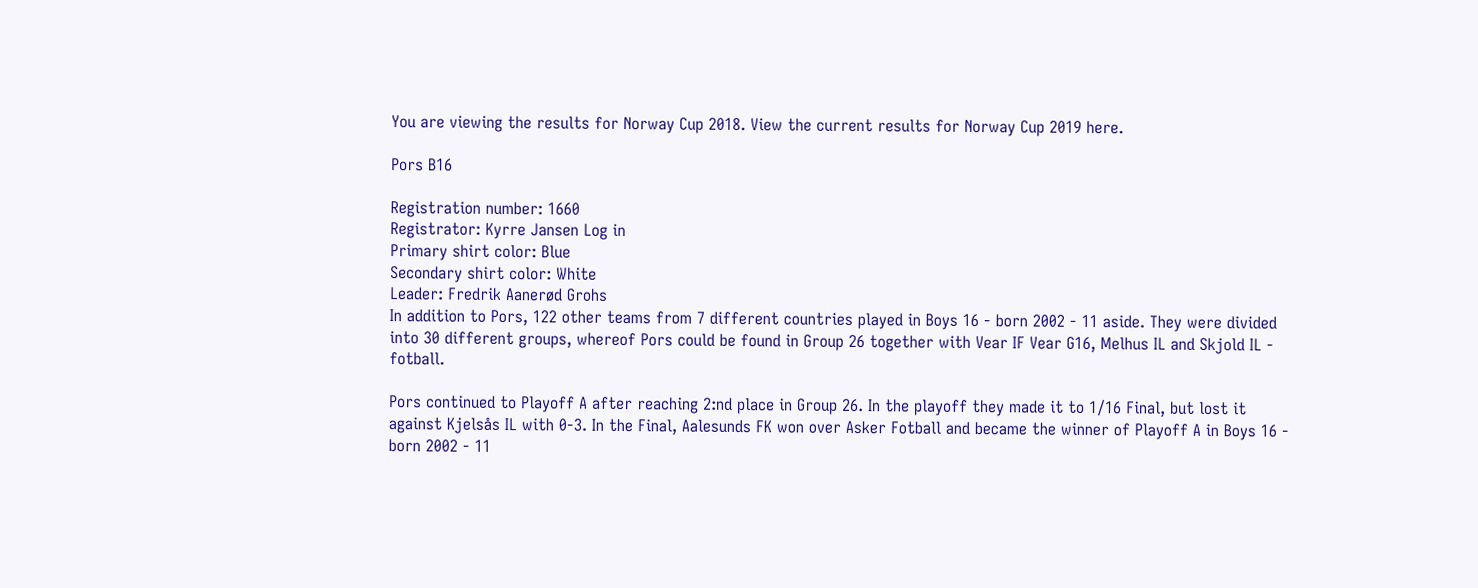You are viewing the results for Norway Cup 2018. View the current results for Norway Cup 2019 here.

Pors B16

Registration number: 1660
Registrator: Kyrre Jansen Log in
Primary shirt color: Blue
Secondary shirt color: White
Leader: Fredrik Aanerød Grohs
In addition to Pors, 122 other teams from 7 different countries played in Boys 16 - born 2002 - 11 aside. They were divided into 30 different groups, whereof Pors could be found in Group 26 together with Vear IF Vear G16, Melhus IL and Skjold IL - fotball.

Pors continued to Playoff A after reaching 2:nd place in Group 26. In the playoff they made it to 1/16 Final, but lost it against Kjelsås IL with 0-3. In the Final, Aalesunds FK won over Asker Fotball and became the winner of Playoff A in Boys 16 - born 2002 - 11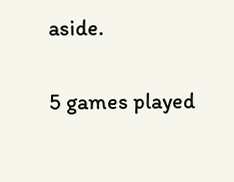aside.

5 games played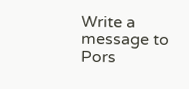Write a message to Pors